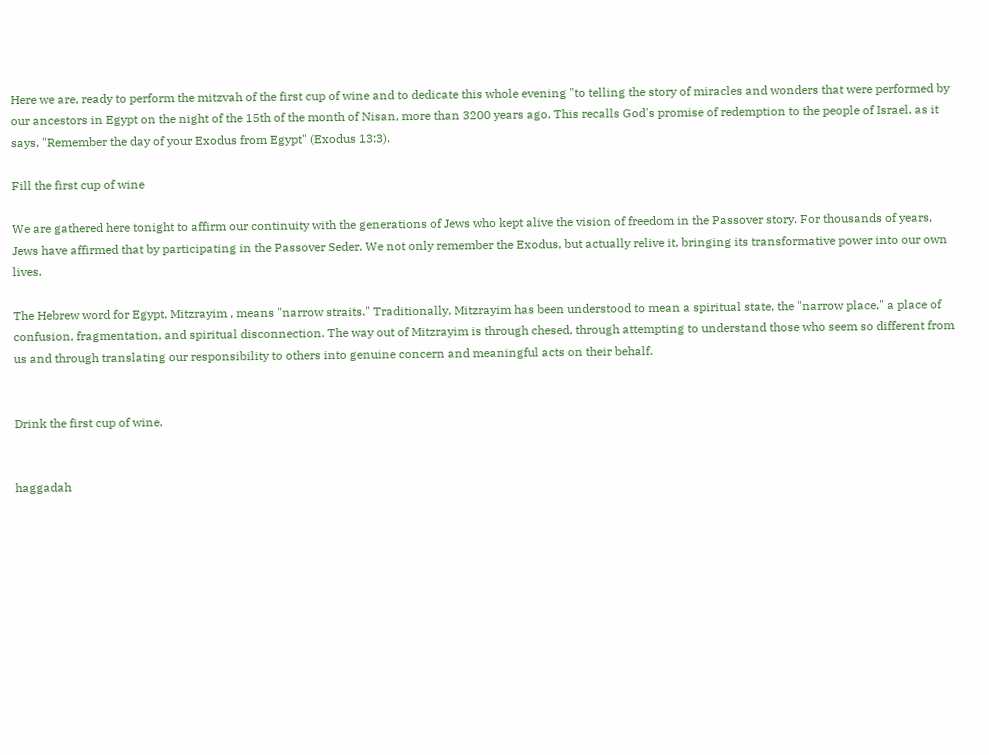Here we are, ready to perform the mitzvah of the first cup of wine and to dedicate this whole evening "to telling the story of miracles and wonders that were performed by our ancestors in Egypt on the night of the 15th of the month of Nisan, more than 3200 years ago. This recalls God's promise of redemption to the people of Israel, as it says, "Remember the day of your Exodus from Egypt" (Exodus 13:3).

Fill the first cup of wine

We are gathered here tonight to affirm our continuity with the generations of Jews who kept alive the vision of freedom in the Passover story. For thousands of years, Jews have affirmed that by participating in the Passover Seder. We not only remember the Exodus, but actually relive it, bringing its transformative power into our own lives.

The Hebrew word for Egypt, Mitzrayim , means "narrow straits." Traditionally, Mitzrayim has been understood to mean a spiritual state, the "narrow place," a place of confusion, fragmentation, and spiritual disconnection. The way out of Mitzrayim is through chesed, through attempting to understand those who seem so different from us and through translating our responsibility to others into genuine concern and meaningful acts on their behalf.


Drink the first cup of wine.


haggadah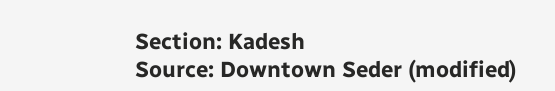Section: Kadesh
Source: Downtown Seder (modified)